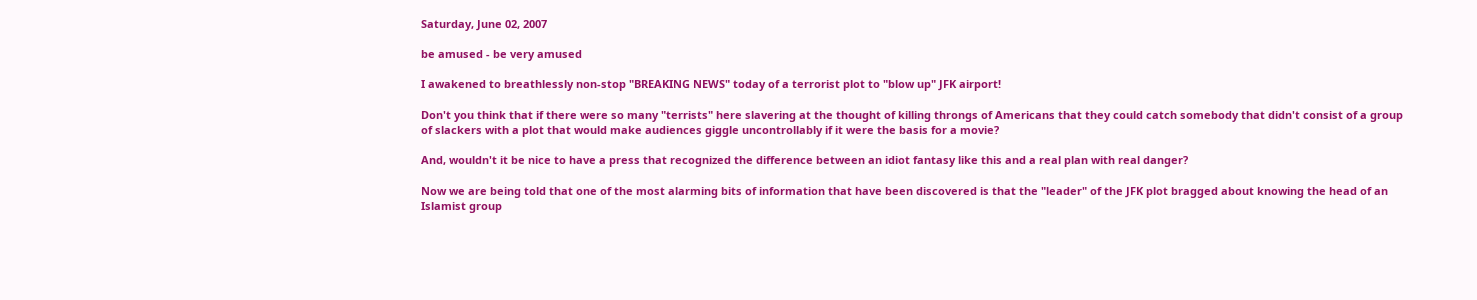Saturday, June 02, 2007

be amused - be very amused

I awakened to breathlessly non-stop "BREAKING NEWS" today of a terrorist plot to "blow up" JFK airport!

Don't you think that if there were so many "terrists" here slavering at the thought of killing throngs of Americans that they could catch somebody that didn't consist of a group of slackers with a plot that would make audiences giggle uncontrollably if it were the basis for a movie?

And, wouldn't it be nice to have a press that recognized the difference between an idiot fantasy like this and a real plan with real danger?

Now we are being told that one of the most alarming bits of information that have been discovered is that the "leader" of the JFK plot bragged about knowing the head of an Islamist group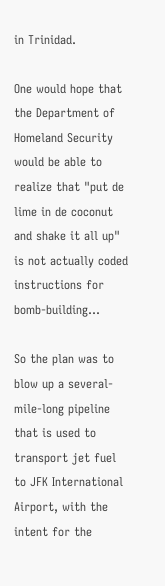in Trinidad.

One would hope that the Department of Homeland Security would be able to realize that "put de lime in de coconut and shake it all up" is not actually coded instructions for bomb-building...

So the plan was to blow up a several-mile-long pipeline that is used to transport jet fuel to JFK International Airport, with the intent for the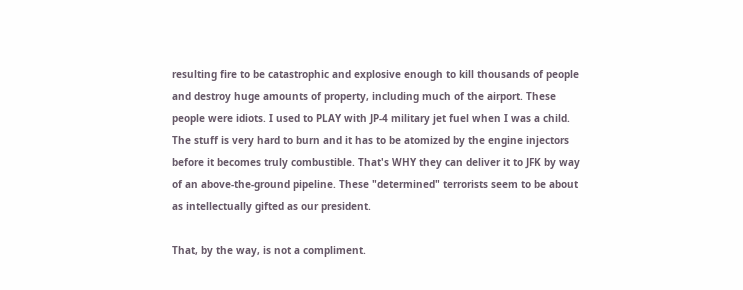resulting fire to be catastrophic and explosive enough to kill thousands of people and destroy huge amounts of property, including much of the airport. These people were idiots. I used to PLAY with JP-4 military jet fuel when I was a child. The stuff is very hard to burn and it has to be atomized by the engine injectors before it becomes truly combustible. That's WHY they can deliver it to JFK by way of an above-the-ground pipeline. These "determined" terrorists seem to be about as intellectually gifted as our president.

That, by the way, is not a compliment.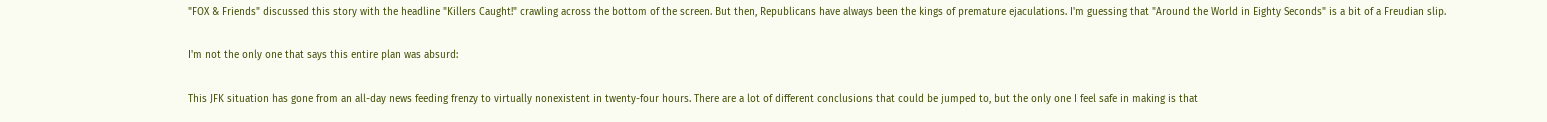"FOX & Friends" discussed this story with the headline "Killers Caught!" crawling across the bottom of the screen. But then, Republicans have always been the kings of premature ejaculations. I'm guessing that "Around the World in Eighty Seconds" is a bit of a Freudian slip.

I'm not the only one that says this entire plan was absurd:

This JFK situation has gone from an all-day news feeding frenzy to virtually nonexistent in twenty-four hours. There are a lot of different conclusions that could be jumped to, but the only one I feel safe in making is that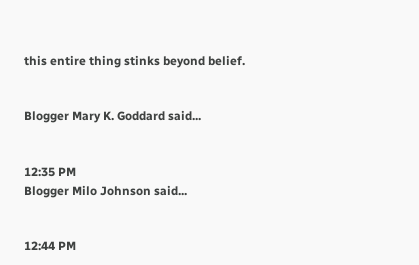this entire thing stinks beyond belief.


Blogger Mary K. Goddard said...


12:35 PM
Blogger Milo Johnson said...


12:44 PM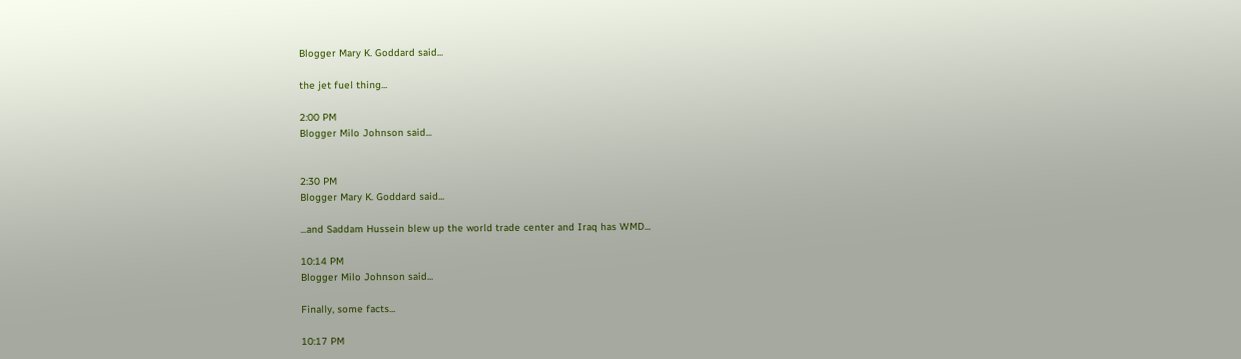Blogger Mary K. Goddard said...

the jet fuel thing...

2:00 PM
Blogger Milo Johnson said...


2:30 PM
Blogger Mary K. Goddard said...

...and Saddam Hussein blew up the world trade center and Iraq has WMD...

10:14 PM
Blogger Milo Johnson said...

Finally, some facts...

10:17 PM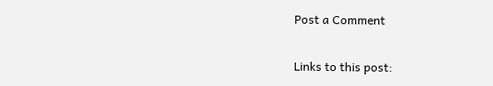Post a Comment

Links to this post: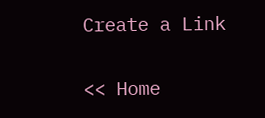Create a Link

<< Home